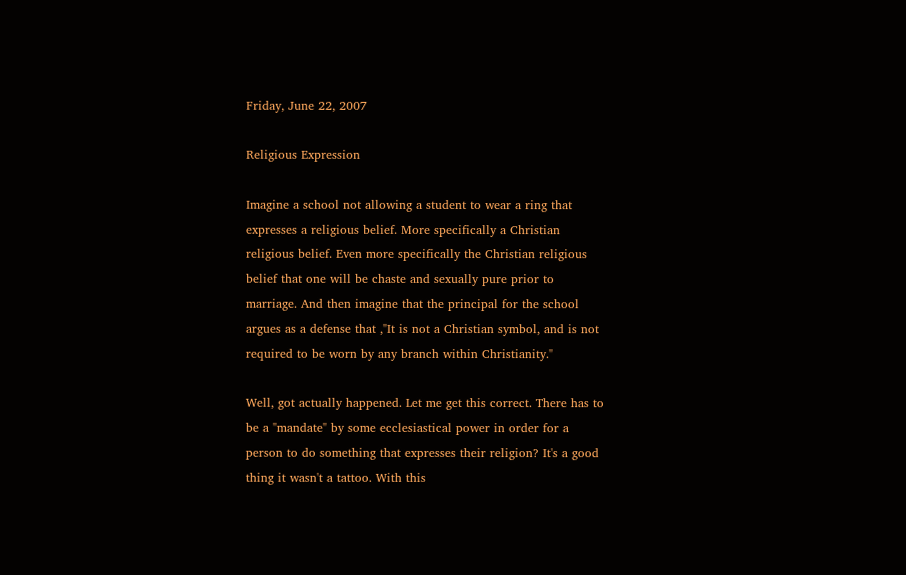Friday, June 22, 2007

Religious Expression

Imagine a school not allowing a student to wear a ring that expresses a religious belief. More specifically a Christian religious belief. Even more specifically the Christian religious belief that one will be chaste and sexually pure prior to marriage. And then imagine that the principal for the school argues as a defense that ,"It is not a Christian symbol, and is not required to be worn by any branch within Christianity."

Well, got actually happened. Let me get this correct. There has to be a "mandate" by some ecclesiastical power in order for a person to do something that expresses their religion? It's a good thing it wasn't a tattoo. With this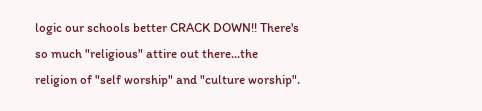logic our schools better CRACK DOWN!! There's so much "religious" attire out there...the religion of "self worship" and "culture worship".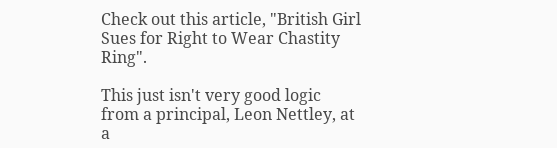Check out this article, "British Girl Sues for Right to Wear Chastity Ring".

This just isn't very good logic from a principal, Leon Nettley, at a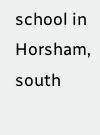school in Horsham, south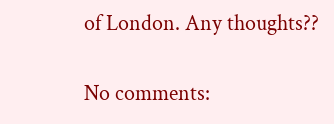of London. Any thoughts??

No comments: